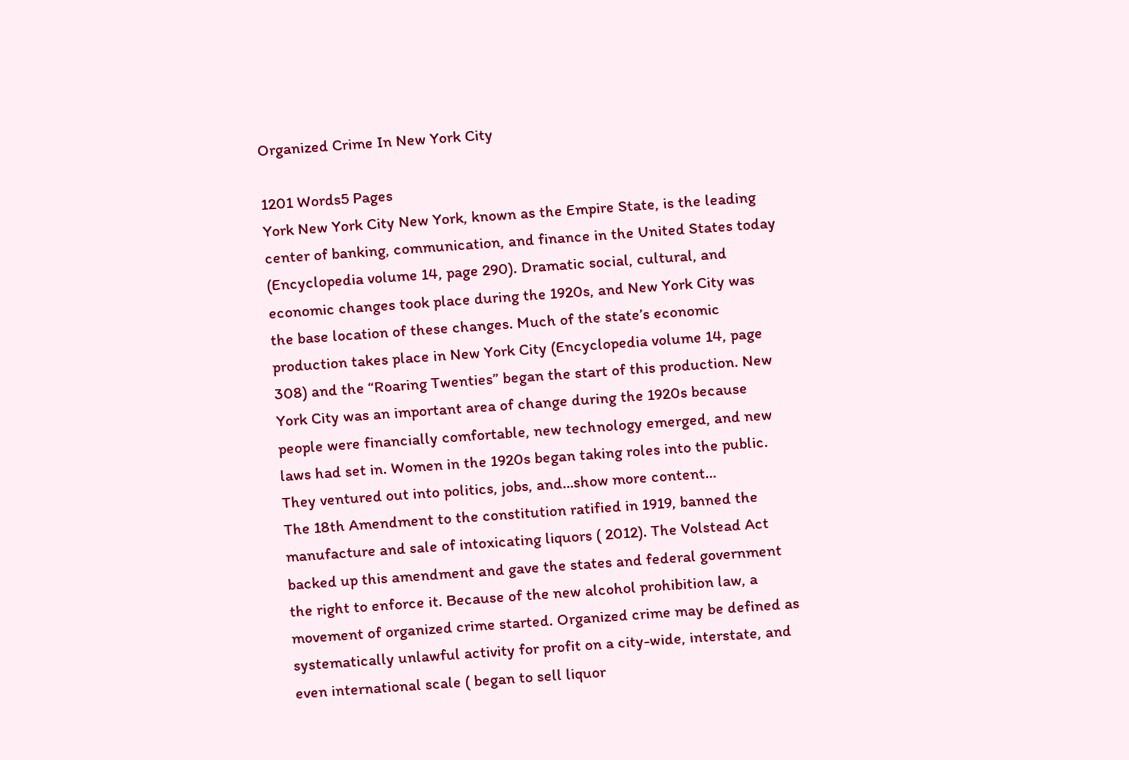Organized Crime In New York City

1201 Words5 Pages
York New York City New York, known as the Empire State, is the leading center of banking, communication, and finance in the United States today (Encyclopedia volume 14, page 290). Dramatic social, cultural, and economic changes took place during the 1920s, and New York City was the base location of these changes. Much of the state’s economic production takes place in New York City (Encyclopedia volume 14, page 308) and the “Roaring Twenties” began the start of this production. New York City was an important area of change during the 1920s because people were financially comfortable, new technology emerged, and new laws had set in. Women in the 1920s began taking roles into the public. They ventured out into politics, jobs, and…show more content…
The 18th Amendment to the constitution ratified in 1919, banned the manufacture and sale of intoxicating liquors ( 2012). The Volstead Act backed up this amendment and gave the states and federal government the right to enforce it. Because of the new alcohol prohibition law, a movement of organized crime started. Organized crime may be defined as systematically unlawful activity for profit on a city-wide, interstate, and even international scale ( began to sell liquor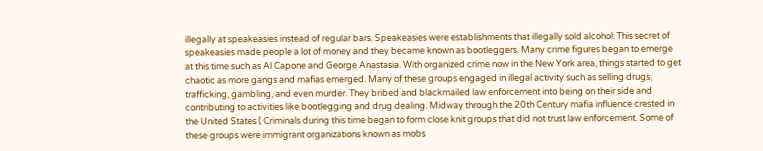illegally at speakeasies instead of regular bars. Speakeasies were establishments that illegally sold alcohol. This secret of speakeasies made people a lot of money and they became known as bootleggers. Many crime figures began to emerge at this time such as Al Capone and George Anastasia. With organized crime now in the New York area, things started to get chaotic as more gangs and mafias emerged. Many of these groups engaged in illegal activity such as selling drugs, trafficking, gambling, and even murder. They bribed and blackmailed law enforcement into being on their side and contributing to activities like bootlegging and drug dealing. Midway through the 20th Century mafia influence crested in the United States ( Criminals during this time began to form close knit groups that did not trust law enforcement. Some of these groups were immigrant organizations known as mobs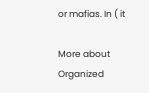or mafias. In ( it

More about Organized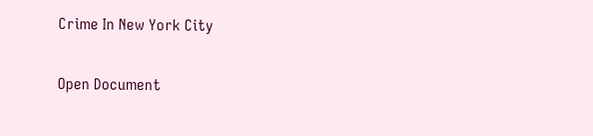Crime In New York City

Open Document